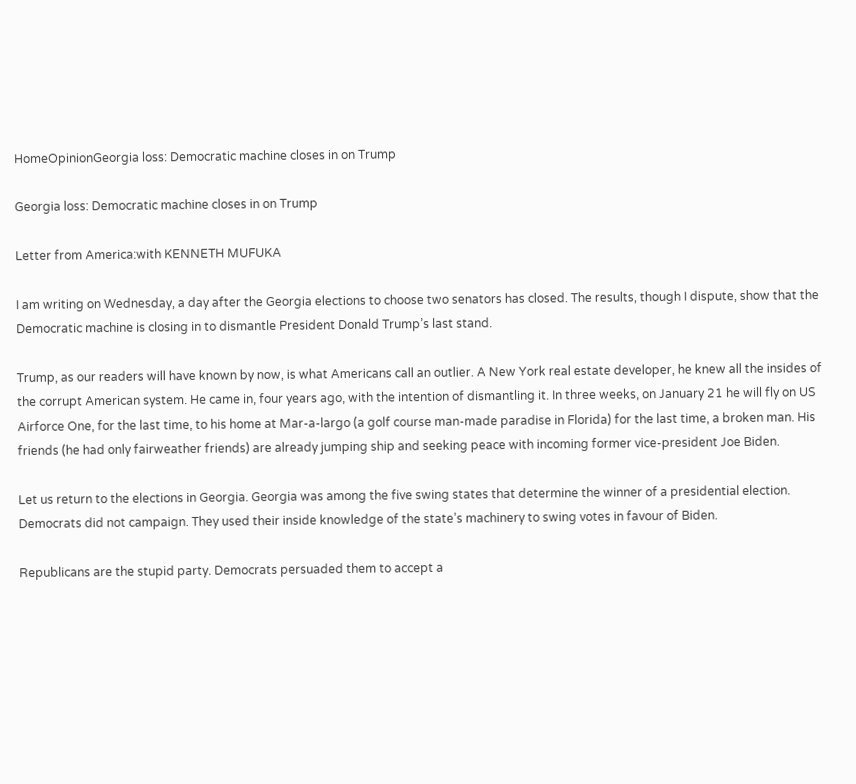HomeOpinionGeorgia loss: Democratic machine closes in on Trump

Georgia loss: Democratic machine closes in on Trump

Letter from America:with KENNETH MUFUKA

I am writing on Wednesday, a day after the Georgia elections to choose two senators has closed. The results, though I dispute, show that the Democratic machine is closing in to dismantle President Donald Trump’s last stand.

Trump, as our readers will have known by now, is what Americans call an outlier. A New York real estate developer, he knew all the insides of the corrupt American system. He came in, four years ago, with the intention of dismantling it. In three weeks, on January 21 he will fly on US Airforce One, for the last time, to his home at Mar-a-largo (a golf course man-made paradise in Florida) for the last time, a broken man. His friends (he had only fairweather friends) are already jumping ship and seeking peace with incoming former vice-president Joe Biden.

Let us return to the elections in Georgia. Georgia was among the five swing states that determine the winner of a presidential election. Democrats did not campaign. They used their inside knowledge of the state’s machinery to swing votes in favour of Biden.

Republicans are the stupid party. Democrats persuaded them to accept a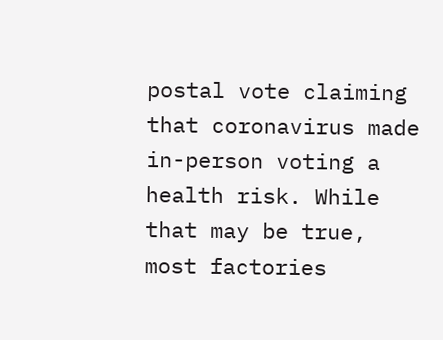postal vote claiming that coronavirus made in-person voting a health risk. While that may be true, most factories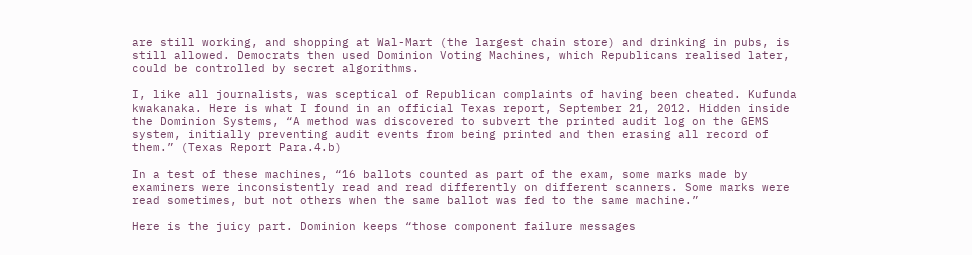are still working, and shopping at Wal-Mart (the largest chain store) and drinking in pubs, is still allowed. Democrats then used Dominion Voting Machines, which Republicans realised later, could be controlled by secret algorithms.

I, like all journalists, was sceptical of Republican complaints of having been cheated. Kufunda kwakanaka. Here is what I found in an official Texas report, September 21, 2012. Hidden inside the Dominion Systems, “A method was discovered to subvert the printed audit log on the GEMS system, initially preventing audit events from being printed and then erasing all record of them.” (Texas Report Para.4.b)

In a test of these machines, “16 ballots counted as part of the exam, some marks made by examiners were inconsistently read and read differently on different scanners. Some marks were read sometimes, but not others when the same ballot was fed to the same machine.”

Here is the juicy part. Dominion keeps “those component failure messages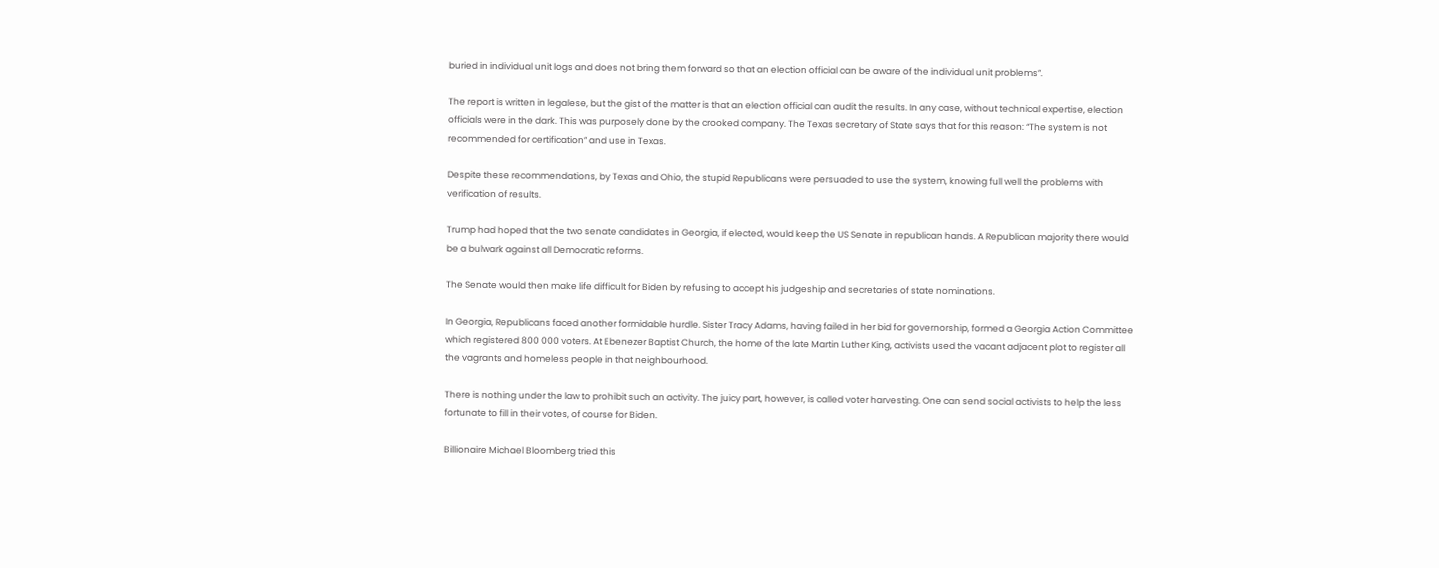buried in individual unit logs and does not bring them forward so that an election official can be aware of the individual unit problems”.

The report is written in legalese, but the gist of the matter is that an election official can audit the results. In any case, without technical expertise, election officials were in the dark. This was purposely done by the crooked company. The Texas secretary of State says that for this reason: “The system is not recommended for certification” and use in Texas.

Despite these recommendations, by Texas and Ohio, the stupid Republicans were persuaded to use the system, knowing full well the problems with verification of results.

Trump had hoped that the two senate candidates in Georgia, if elected, would keep the US Senate in republican hands. A Republican majority there would be a bulwark against all Democratic reforms.

The Senate would then make life difficult for Biden by refusing to accept his judgeship and secretaries of state nominations.

In Georgia, Republicans faced another formidable hurdle. Sister Tracy Adams, having failed in her bid for governorship, formed a Georgia Action Committee which registered 800 000 voters. At Ebenezer Baptist Church, the home of the late Martin Luther King, activists used the vacant adjacent plot to register all the vagrants and homeless people in that neighbourhood.

There is nothing under the law to prohibit such an activity. The juicy part, however, is called voter harvesting. One can send social activists to help the less fortunate to fill in their votes, of course for Biden.

Billionaire Michael Bloomberg tried this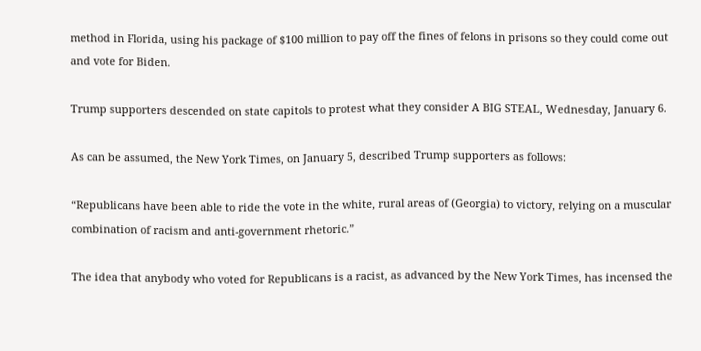method in Florida, using his package of $100 million to pay off the fines of felons in prisons so they could come out and vote for Biden.

Trump supporters descended on state capitols to protest what they consider A BIG STEAL, Wednesday, January 6.

As can be assumed, the New York Times, on January 5, described Trump supporters as follows:

“Republicans have been able to ride the vote in the white, rural areas of (Georgia) to victory, relying on a muscular combination of racism and anti-government rhetoric.”

The idea that anybody who voted for Republicans is a racist, as advanced by the New York Times, has incensed the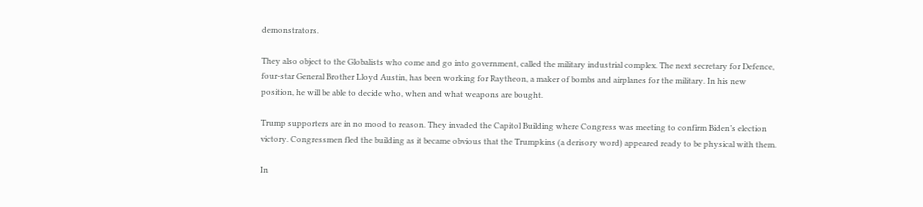demonstrators.

They also object to the Globalists who come and go into government, called the military industrial complex. The next secretary for Defence, four-star General Brother Lloyd Austin, has been working for Raytheon, a maker of bombs and airplanes for the military. In his new position, he will be able to decide who, when and what weapons are bought.

Trump supporters are in no mood to reason. They invaded the Capitol Building where Congress was meeting to confirm Biden’s election victory. Congressmen fled the building as it became obvious that the Trumpkins (a derisory word) appeared ready to be physical with them.

In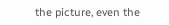the picture, even the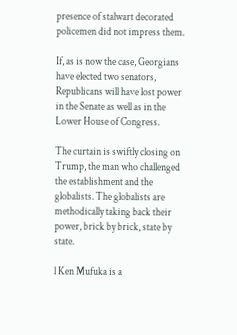presence of stalwart decorated policemen did not impress them.

If, as is now the case, Georgians have elected two senators, Republicans will have lost power in the Senate as well as in the Lower House of Congress.

The curtain is swiftly closing on Trump, the man who challenged the establishment and the globalists. The globalists are methodically taking back their power, brick by brick, state by state.

l Ken Mufuka is a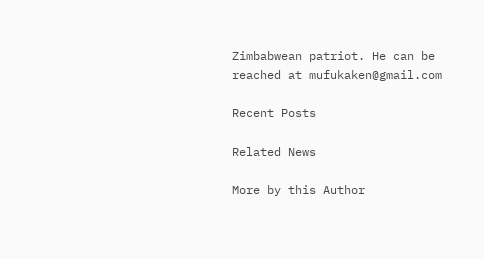Zimbabwean patriot. He can be reached at mufukaken@gmail.com

Recent Posts

Related News

More by this Author